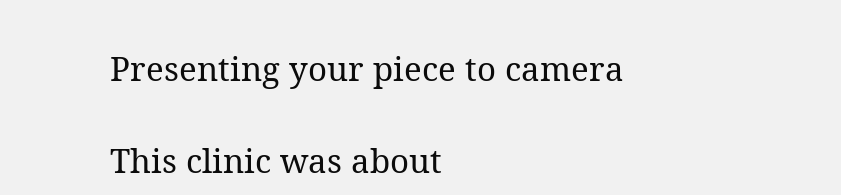Presenting your piece to camera

This clinic was about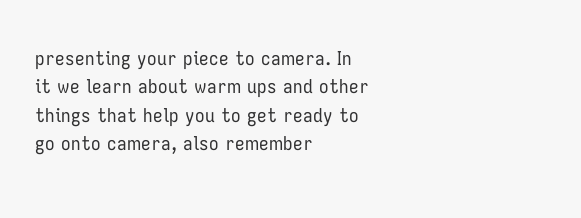presenting your piece to camera. In it we learn about warm ups and other things that help you to get ready to go onto camera, also remember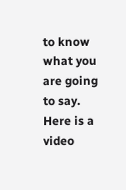to know what you are going to say. Here is a video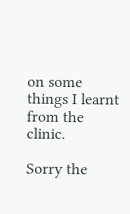on some things I learnt from the clinic.

Sorry the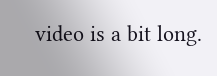video is a bit long.